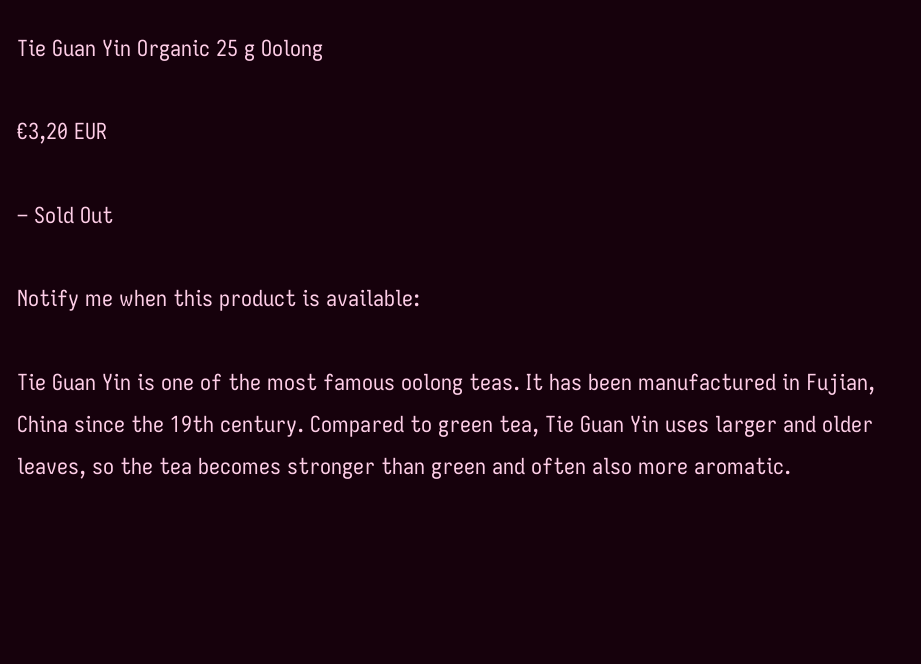Tie Guan Yin Organic 25 g Oolong

€3,20 EUR

– Sold Out

Notify me when this product is available:

Tie Guan Yin is one of the most famous oolong teas. It has been manufactured in Fujian, China since the 19th century. Compared to green tea, Tie Guan Yin uses larger and older leaves, so the tea becomes stronger than green and often also more aromatic.